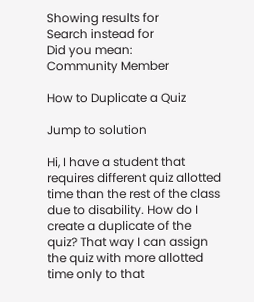Showing results for
Search instead for
Did you mean:
Community Member

How to Duplicate a Quiz

Jump to solution

Hi, I have a student that requires different quiz allotted time than the rest of the class due to disability. How do I create a duplicate of the quiz? That way I can assign the quiz with more allotted time only to that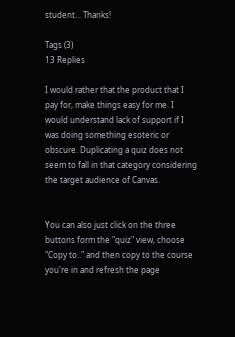student... Thanks!

Tags (3)
13 Replies

I would rather that the product that I pay for, make things easy for me. I would understand lack of support if I was doing something esoteric or obscure. Duplicating a quiz does not seem to fall in that category considering the target audience of Canvas.


You can also just click on the three buttons form the "quiz" view, choose "Copy to.." and then copy to the course you're in and refresh the page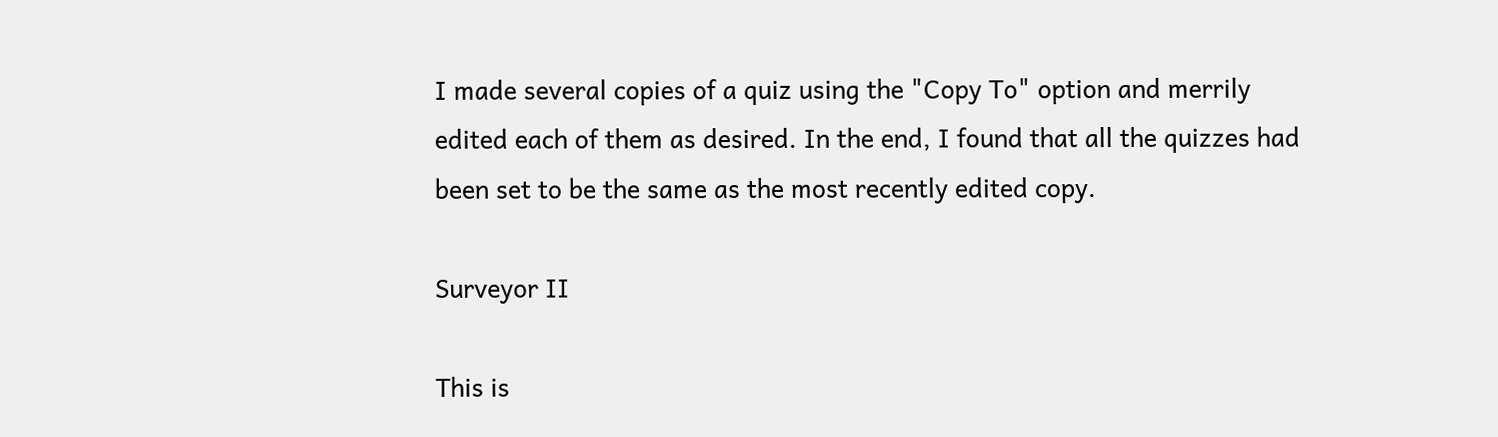I made several copies of a quiz using the "Copy To" option and merrily edited each of them as desired. In the end, I found that all the quizzes had been set to be the same as the most recently edited copy.

Surveyor II

This is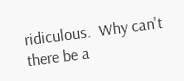ridiculous.  Why can't there be a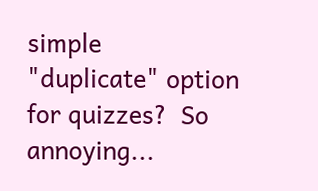simple "duplicate" option for quizzes?  So annoying...